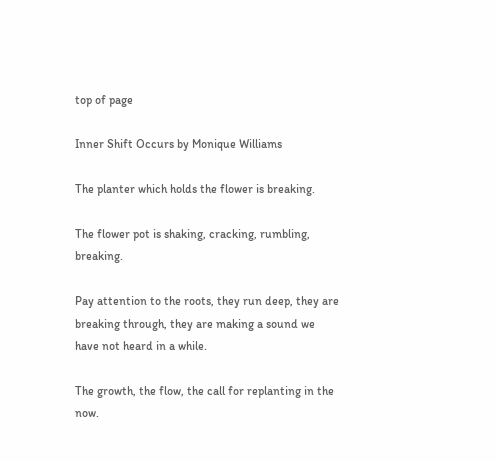top of page

Inner Shift Occurs by Monique Williams

The planter which holds the flower is breaking.

The flower pot is shaking, cracking, rumbling, breaking.

Pay attention to the roots, they run deep, they are breaking through, they are making a sound we have not heard in a while.

The growth, the flow, the call for replanting in the now.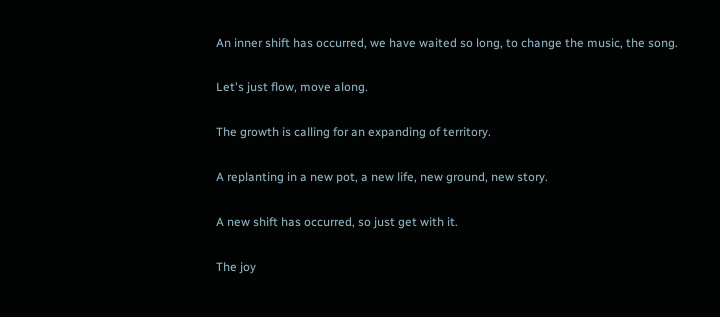An inner shift has occurred, we have waited so long, to change the music, the song.

Let's just flow, move along.

The growth is calling for an expanding of territory.

A replanting in a new pot, a new life, new ground, new story.

A new shift has occurred, so just get with it.

The joy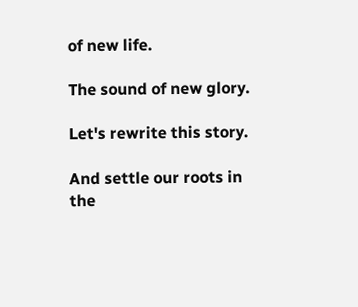of new life.

The sound of new glory.

Let's rewrite this story.

And settle our roots in the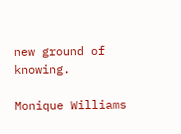new ground of knowing.

Monique Williams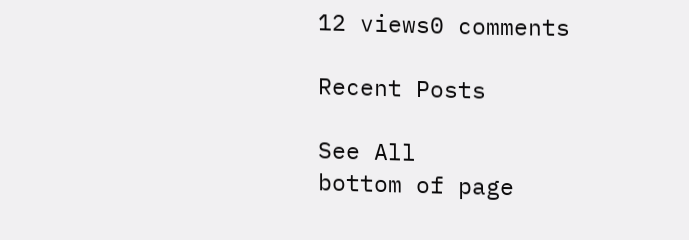12 views0 comments

Recent Posts

See All
bottom of page